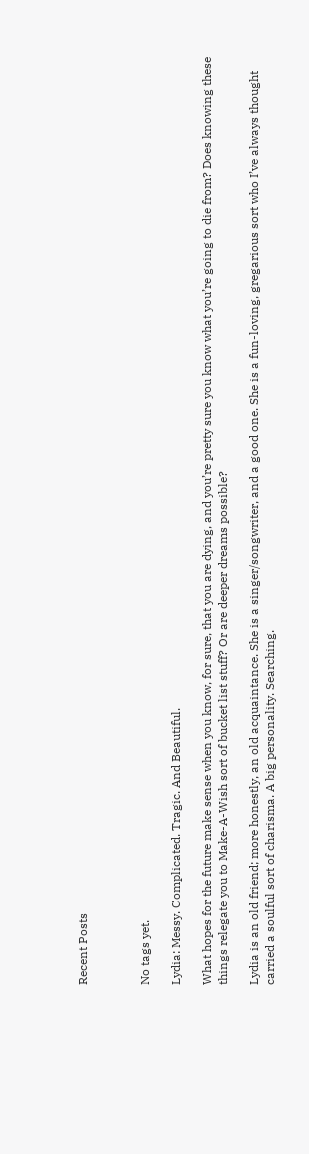Recent Posts



No tags yet.

Lydia: Messy. Complicated. Tragic. And Beautiful.

What hopes for the future make sense when you know, for sure, that you are dying, and you’re pretty sure you know what you’re going to die from? Does knowing these things relegate you to Make-A-Wish sort of bucket list stuff? Or are deeper dreams possible?

Lydia is an old friend; more honestly, an old acquaintance. She is a singer/songwriter, and a good one. She is a fun-loving, gregarious sort who I’ve always thought carried a soulful sort of charisma. A big personality. Searching.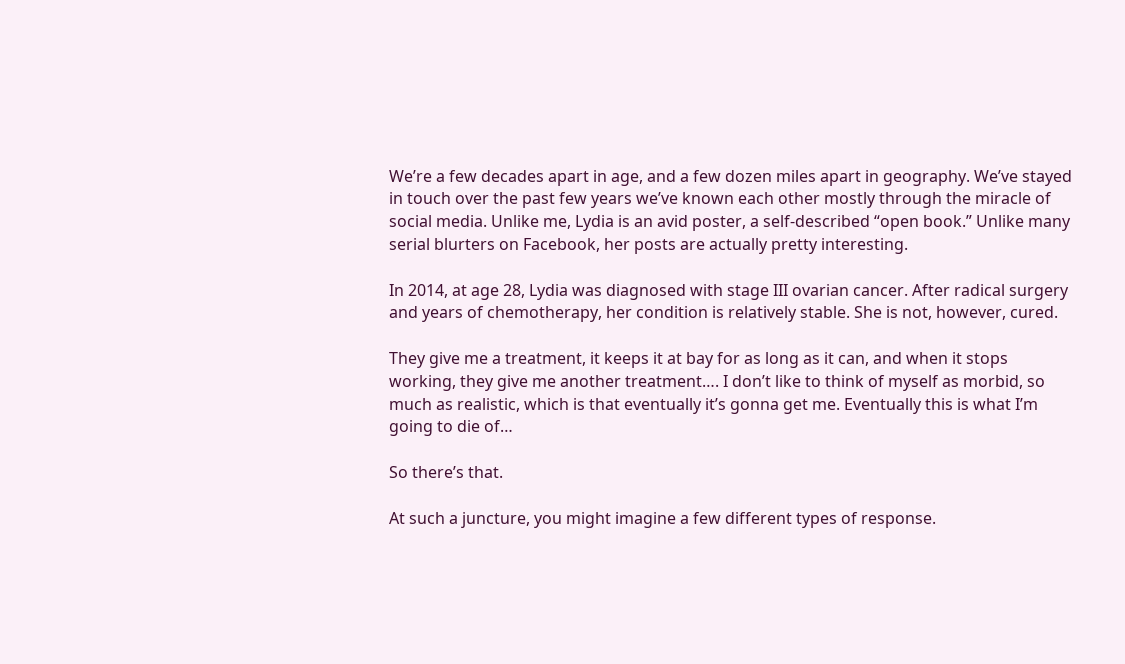We’re a few decades apart in age, and a few dozen miles apart in geography. We’ve stayed in touch over the past few years we’ve known each other mostly through the miracle of social media. Unlike me, Lydia is an avid poster, a self-described “open book.” Unlike many serial blurters on Facebook, her posts are actually pretty interesting.

In 2014, at age 28, Lydia was diagnosed with stage III ovarian cancer. After radical surgery and years of chemotherapy, her condition is relatively stable. She is not, however, cured.

They give me a treatment, it keeps it at bay for as long as it can, and when it stops working, they give me another treatment…. I don’t like to think of myself as morbid, so much as realistic, which is that eventually it’s gonna get me. Eventually this is what I’m going to die of…

So there’s that.

At such a juncture, you might imagine a few different types of response.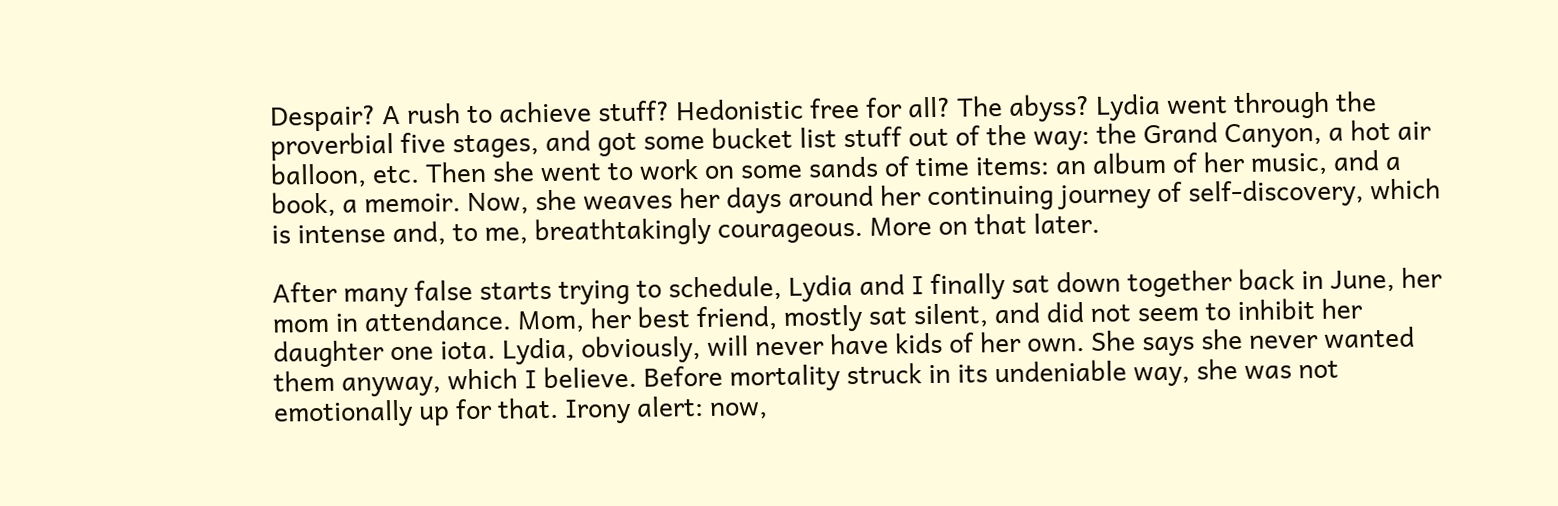Despair? A rush to achieve stuff? Hedonistic free for all? The abyss? Lydia went through the proverbial five stages, and got some bucket list stuff out of the way: the Grand Canyon, a hot air balloon, etc. Then she went to work on some sands of time items: an album of her music, and a book, a memoir. Now, she weaves her days around her continuing journey of self-discovery, which is intense and, to me, breathtakingly courageous. More on that later.

After many false starts trying to schedule, Lydia and I finally sat down together back in June, her mom in attendance. Mom, her best friend, mostly sat silent, and did not seem to inhibit her daughter one iota. Lydia, obviously, will never have kids of her own. She says she never wanted them anyway, which I believe. Before mortality struck in its undeniable way, she was not emotionally up for that. Irony alert: now,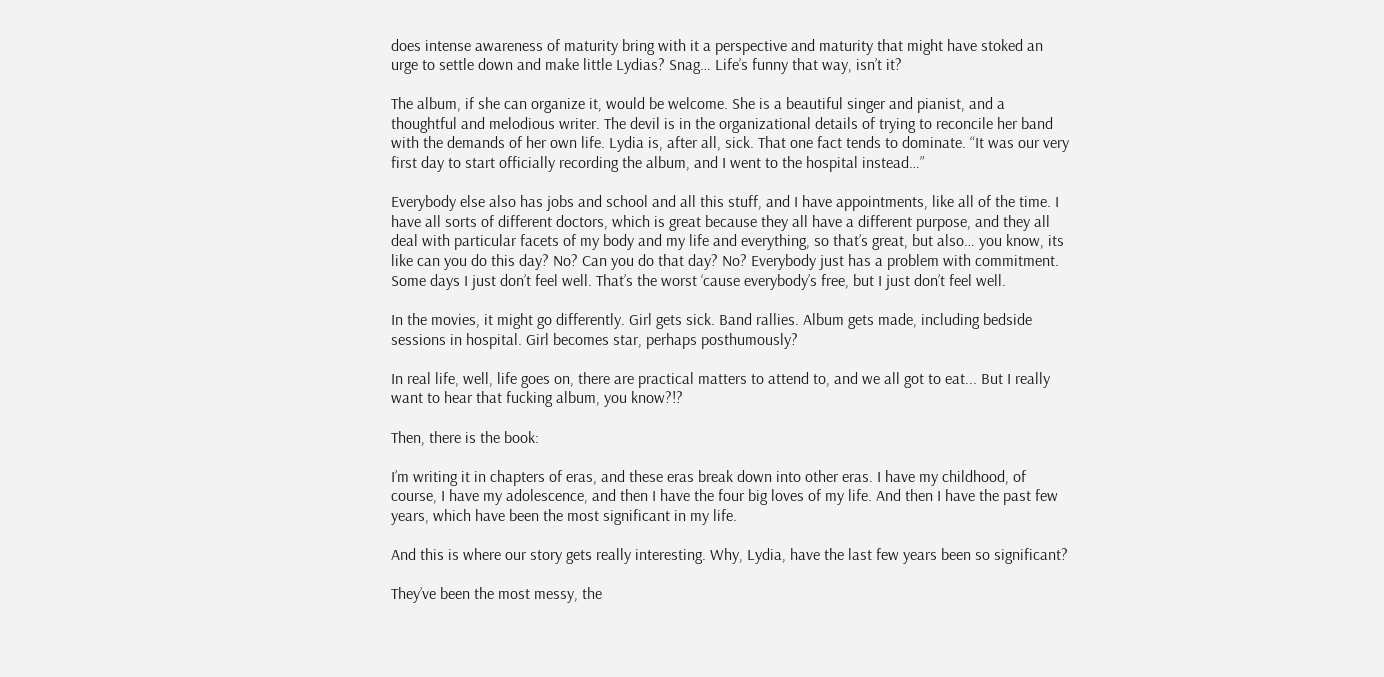does intense awareness of maturity bring with it a perspective and maturity that might have stoked an urge to settle down and make little Lydias? Snag… Life’s funny that way, isn’t it?

The album, if she can organize it, would be welcome. She is a beautiful singer and pianist, and a thoughtful and melodious writer. The devil is in the organizational details of trying to reconcile her band with the demands of her own life. Lydia is, after all, sick. That one fact tends to dominate. “It was our very first day to start officially recording the album, and I went to the hospital instead…”

Everybody else also has jobs and school and all this stuff, and I have appointments, like all of the time. I have all sorts of different doctors, which is great because they all have a different purpose, and they all deal with particular facets of my body and my life and everything, so that’s great, but also… you know, its like can you do this day? No? Can you do that day? No? Everybody just has a problem with commitment. Some days I just don’t feel well. That’s the worst ‘cause everybody’s free, but I just don’t feel well.

In the movies, it might go differently. Girl gets sick. Band rallies. Album gets made, including bedside sessions in hospital. Girl becomes star, perhaps posthumously?

In real life, well, life goes on, there are practical matters to attend to, and we all got to eat... But I really want to hear that fucking album, you know?!?

Then, there is the book:

I’m writing it in chapters of eras, and these eras break down into other eras. I have my childhood, of course, I have my adolescence, and then I have the four big loves of my life. And then I have the past few years, which have been the most significant in my life.

And this is where our story gets really interesting. Why, Lydia, have the last few years been so significant?

They’ve been the most messy, the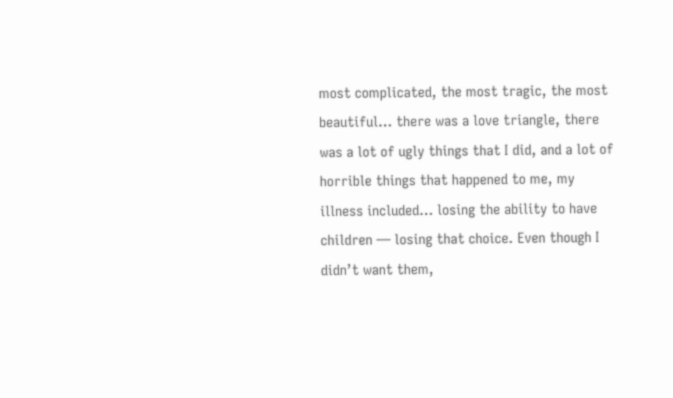most complicated, the most tragic, the most beautiful… there was a love triangle, there was a lot of ugly things that I did, and a lot of horrible things that happened to me, my illness included… losing the ability to have children — losing that choice. Even though I didn’t want them,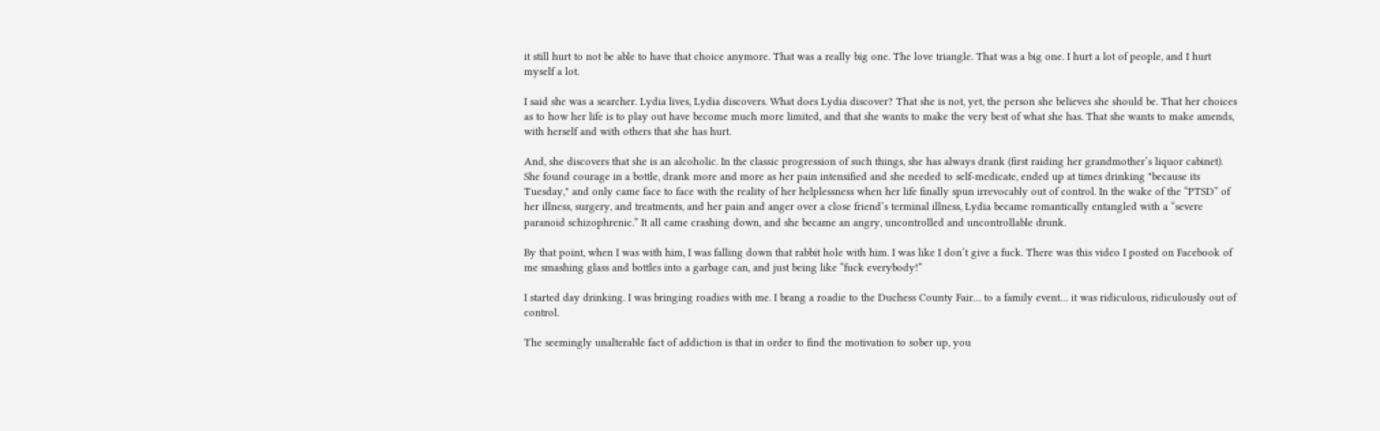it still hurt to not be able to have that choice anymore. That was a really big one. The love triangle. That was a big one. I hurt a lot of people, and I hurt myself a lot.

I said she was a searcher. Lydia lives, Lydia discovers. What does Lydia discover? That she is not, yet, the person she believes she should be. That her choices as to how her life is to play out have become much more limited, and that she wants to make the very best of what she has. That she wants to make amends, with herself and with others that she has hurt.

And, she discovers that she is an alcoholic. In the classic progression of such things, she has always drank (first raiding her grandmother’s liquor cabinet). She found courage in a bottle, drank more and more as her pain intensified and she needed to self-medicate, ended up at times drinking "because its Tuesday," and only came face to face with the reality of her helplessness when her life finally spun irrevocably out of control. In the wake of the “PTSD” of her illness, surgery, and treatments, and her pain and anger over a close friend’s terminal illness, Lydia became romantically entangled with a “severe paranoid schizophrenic.” It all came crashing down, and she became an angry, uncontrolled and uncontrollable drunk.

By that point, when I was with him, I was falling down that rabbit hole with him. I was like I don’t give a fuck. There was this video I posted on Facebook of me smashing glass and bottles into a garbage can, and just being like “fuck everybody!”

I started day drinking. I was bringing roadies with me. I brang a roadie to the Duchess County Fair… to a family event… it was ridiculous, ridiculously out of control.

The seemingly unalterable fact of addiction is that in order to find the motivation to sober up, you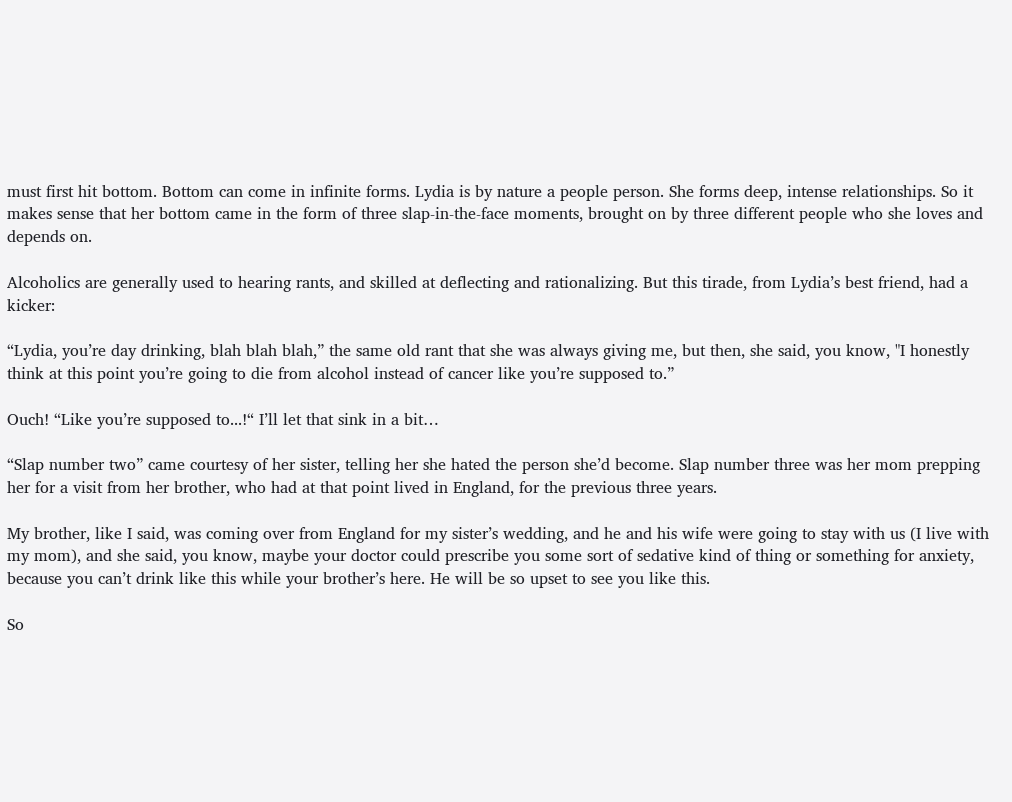must first hit bottom. Bottom can come in infinite forms. Lydia is by nature a people person. She forms deep, intense relationships. So it makes sense that her bottom came in the form of three slap-in-the-face moments, brought on by three different people who she loves and depends on.

Alcoholics are generally used to hearing rants, and skilled at deflecting and rationalizing. But this tirade, from Lydia’s best friend, had a kicker:

“Lydia, you’re day drinking, blah blah blah,” the same old rant that she was always giving me, but then, she said, you know, "I honestly think at this point you’re going to die from alcohol instead of cancer like you’re supposed to.”

Ouch! “Like you’re supposed to...!“ I’ll let that sink in a bit…

“Slap number two” came courtesy of her sister, telling her she hated the person she’d become. Slap number three was her mom prepping her for a visit from her brother, who had at that point lived in England, for the previous three years.

My brother, like I said, was coming over from England for my sister’s wedding, and he and his wife were going to stay with us (I live with my mom), and she said, you know, maybe your doctor could prescribe you some sort of sedative kind of thing or something for anxiety, because you can’t drink like this while your brother’s here. He will be so upset to see you like this.

So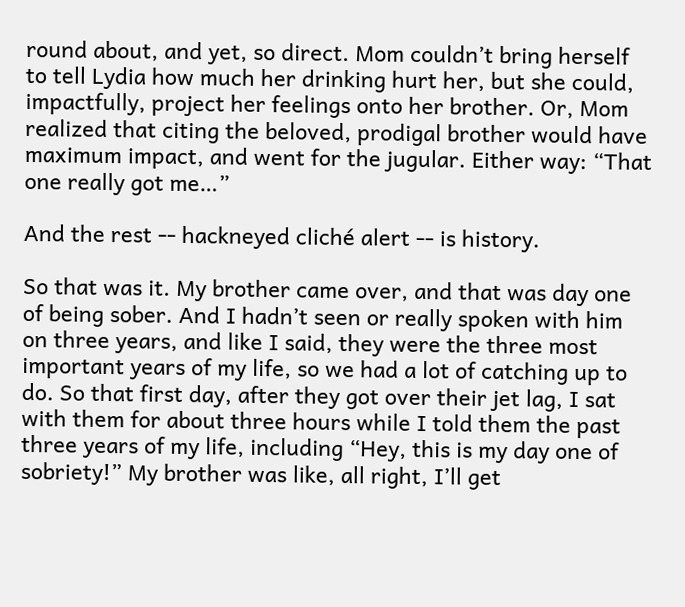round about, and yet, so direct. Mom couldn’t bring herself to tell Lydia how much her drinking hurt her, but she could, impactfully, project her feelings onto her brother. Or, Mom realized that citing the beloved, prodigal brother would have maximum impact, and went for the jugular. Either way: “That one really got me…”

And the rest -- hackneyed cliché alert -- is history.

So that was it. My brother came over, and that was day one of being sober. And I hadn’t seen or really spoken with him on three years, and like I said, they were the three most important years of my life, so we had a lot of catching up to do. So that first day, after they got over their jet lag, I sat with them for about three hours while I told them the past three years of my life, including “Hey, this is my day one of sobriety!” My brother was like, all right, I’ll get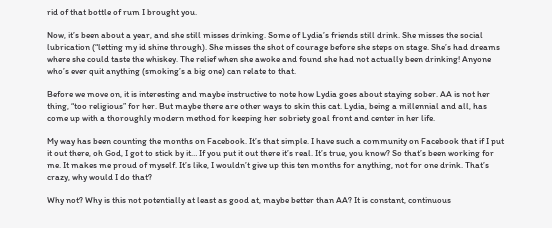rid of that bottle of rum I brought you.

Now, it’s been about a year, and she still misses drinking. Some of Lydia’s friends still drink. She misses the social lubrication (“letting my id shine through). She misses the shot of courage before she steps on stage. She’s had dreams where she could taste the whiskey. The relief when she awoke and found she had not actually been drinking! Anyone who’s ever quit anything (smoking’s a big one) can relate to that.

Before we move on, it is interesting and maybe instructive to note how Lydia goes about staying sober. AA is not her thing, “too religious” for her. But maybe there are other ways to skin this cat. Lydia, being a millennial and all, has come up with a thoroughly modern method for keeping her sobriety goal front and center in her life.

My way has been counting the months on Facebook. It’s that simple. I have such a community on Facebook that if I put it out there, oh God, I got to stick by it… If you put it out there it’s real. It’s true, you know? So that’s been working for me. It makes me proud of myself. It’s like, I wouldn’t give up this ten months for anything, not for one drink. That’s crazy, why would I do that?

Why not? Why is this not potentially at least as good at, maybe better than AA? It is constant, continuous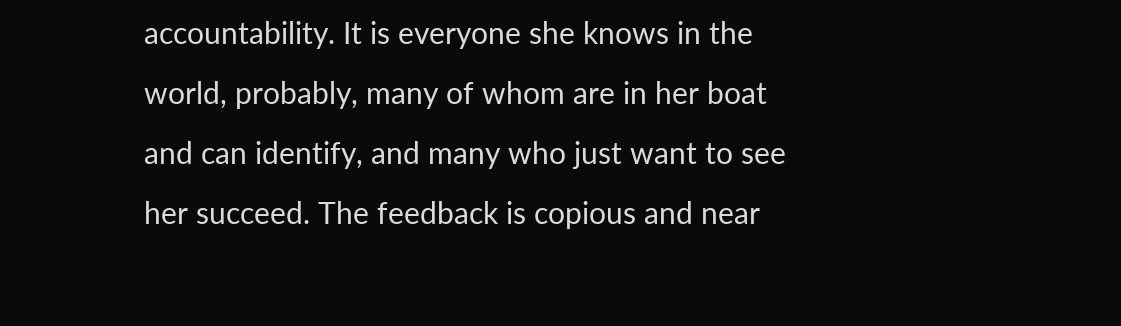accountability. It is everyone she knows in the world, probably, many of whom are in her boat and can identify, and many who just want to see her succeed. The feedback is copious and near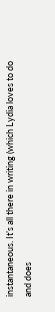instantaneous. It’s all there in writing (which Lydia loves to do and does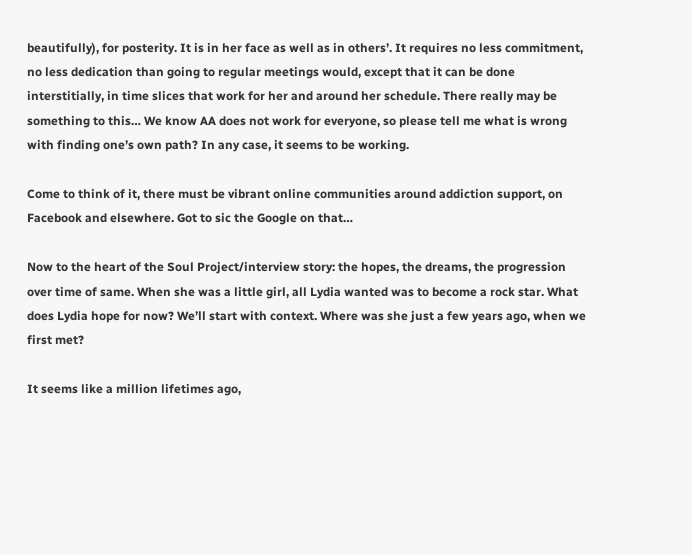beautifully), for posterity. It is in her face as well as in others’. It requires no less commitment, no less dedication than going to regular meetings would, except that it can be done interstitially, in time slices that work for her and around her schedule. There really may be something to this… We know AA does not work for everyone, so please tell me what is wrong with finding one’s own path? In any case, it seems to be working.

Come to think of it, there must be vibrant online communities around addiction support, on Facebook and elsewhere. Got to sic the Google on that…

Now to the heart of the Soul Project/interview story: the hopes, the dreams, the progression over time of same. When she was a little girl, all Lydia wanted was to become a rock star. What does Lydia hope for now? We’ll start with context. Where was she just a few years ago, when we first met?

It seems like a million lifetimes ago,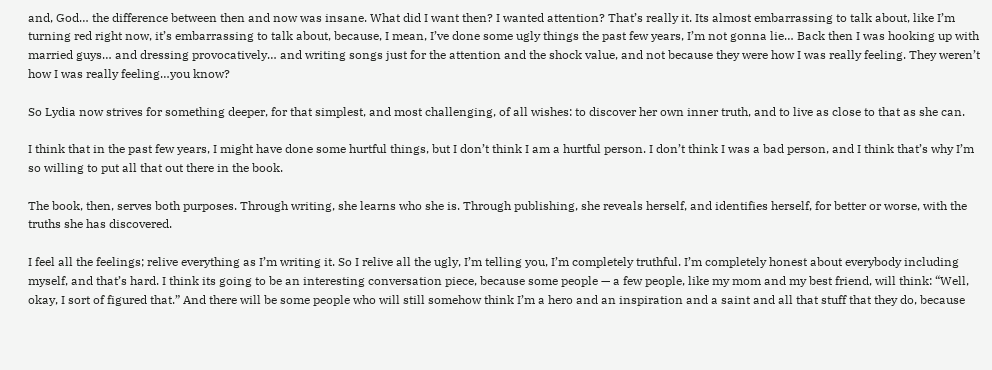and, God… the difference between then and now was insane. What did I want then? I wanted attention? That’s really it. Its almost embarrassing to talk about, like I’m turning red right now, it’s embarrassing to talk about, because, I mean, I’ve done some ugly things the past few years, I’m not gonna lie… Back then I was hooking up with married guys… and dressing provocatively… and writing songs just for the attention and the shock value, and not because they were how I was really feeling. They weren’t how I was really feeling…you know?

So Lydia now strives for something deeper, for that simplest, and most challenging, of all wishes: to discover her own inner truth, and to live as close to that as she can.

I think that in the past few years, I might have done some hurtful things, but I don’t think I am a hurtful person. I don’t think I was a bad person, and I think that’s why I’m so willing to put all that out there in the book.

The book, then, serves both purposes. Through writing, she learns who she is. Through publishing, she reveals herself, and identifies herself, for better or worse, with the truths she has discovered.

I feel all the feelings; relive everything as I’m writing it. So I relive all the ugly, I’m telling you, I’m completely truthful. I’m completely honest about everybody including myself, and that’s hard. I think its going to be an interesting conversation piece, because some people — a few people, like my mom and my best friend, will think: “Well, okay, I sort of figured that.” And there will be some people who will still somehow think I’m a hero and an inspiration and a saint and all that stuff that they do, because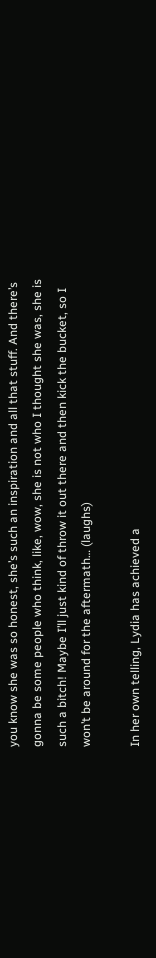you know she was so honest, she’s such an inspiration and all that stuff. And there’s gonna be some people who think, like, wow, she is not who I thought she was, she is such a bitch! Maybe I’ll just kind of throw it out there and then kick the bucket, so I won’t be around for the aftermath… (laughs)

In her own telling, Lydia has achieved a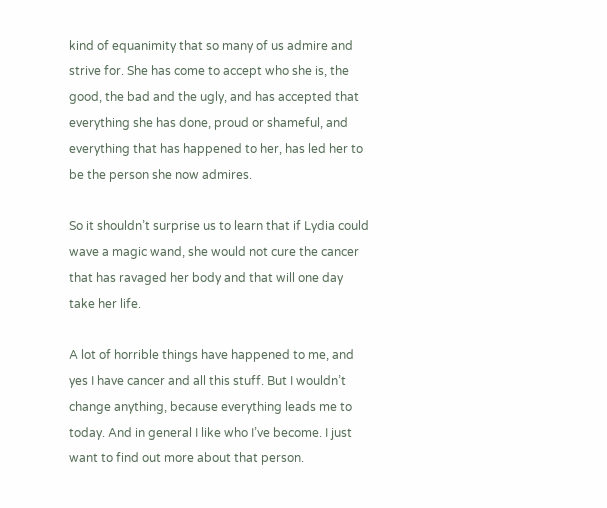kind of equanimity that so many of us admire and strive for. She has come to accept who she is, the good, the bad and the ugly, and has accepted that everything she has done, proud or shameful, and everything that has happened to her, has led her to be the person she now admires.

So it shouldn’t surprise us to learn that if Lydia could wave a magic wand, she would not cure the cancer that has ravaged her body and that will one day take her life.

A lot of horrible things have happened to me, and yes I have cancer and all this stuff. But I wouldn’t change anything, because everything leads me to today. And in general I like who I’ve become. I just want to find out more about that person.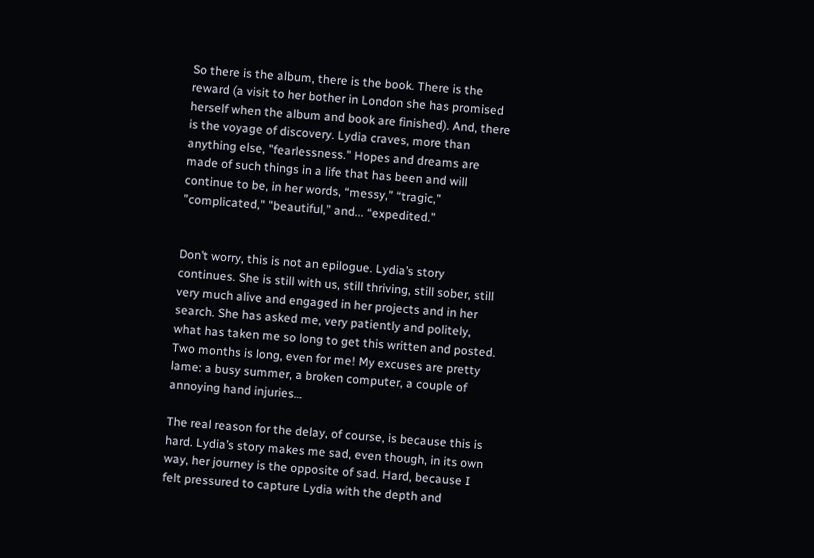So there is the album, there is the book. There is the reward (a visit to her bother in London she has promised herself when the album and book are finished). And, there is the voyage of discovery. Lydia craves, more than anything else, "fearlessness." Hopes and dreams are made of such things in a life that has been and will continue to be, in her words, “messy,” “tragic,” "complicated," "beautiful,” and... “expedited.”


Don’t worry, this is not an epilogue. Lydia’s story continues. She is still with us, still thriving, still sober, still very much alive and engaged in her projects and in her search. She has asked me, very patiently and politely, what has taken me so long to get this written and posted. Two months is long, even for me! My excuses are pretty lame: a busy summer, a broken computer, a couple of annoying hand injuries…

The real reason for the delay, of course, is because this is hard. Lydia’s story makes me sad, even though, in its own way, her journey is the opposite of sad. Hard, because I felt pressured to capture Lydia with the depth and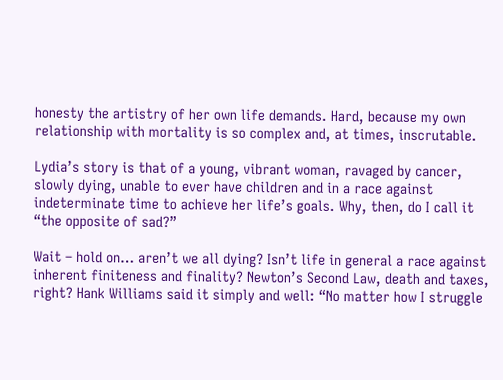honesty the artistry of her own life demands. Hard, because my own relationship with mortality is so complex and, at times, inscrutable.

Lydia’s story is that of a young, vibrant woman, ravaged by cancer, slowly dying, unable to ever have children and in a race against indeterminate time to achieve her life’s goals. Why, then, do I call it “the opposite of sad?”

Wait – hold on… aren’t we all dying? Isn’t life in general a race against inherent finiteness and finality? Newton’s Second Law, death and taxes, right? Hank Williams said it simply and well: “No matter how I struggle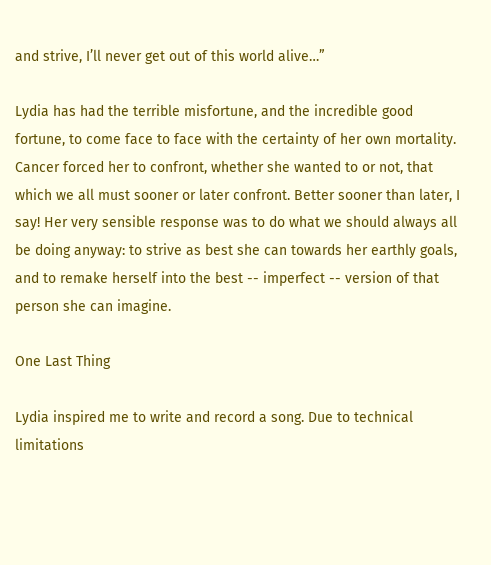and strive, I’ll never get out of this world alive…”

Lydia has had the terrible misfortune, and the incredible good fortune, to come face to face with the certainty of her own mortality. Cancer forced her to confront, whether she wanted to or not, that which we all must sooner or later confront. Better sooner than later, I say! Her very sensible response was to do what we should always all be doing anyway: to strive as best she can towards her earthly goals, and to remake herself into the best -- imperfect -- version of that person she can imagine.

One Last Thing

Lydia inspired me to write and record a song. Due to technical limitations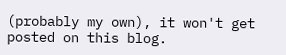(probably my own), it won't get posted on this blog.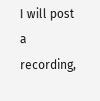I will post a recording,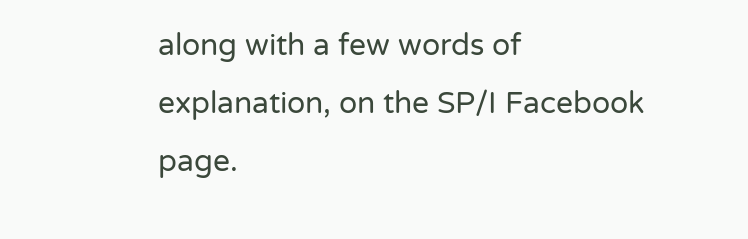along with a few words of explanation, on the SP/I Facebook page.